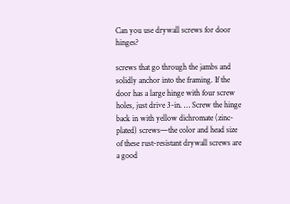Can you use drywall screws for door hinges?

screws that go through the jambs and solidly anchor into the framing. If the door has a large hinge with four screw holes, just drive 3-in. … Screw the hinge back in with yellow dichromate (zinc-plated) screws—the color and head size of these rust-resistant drywall screws are a good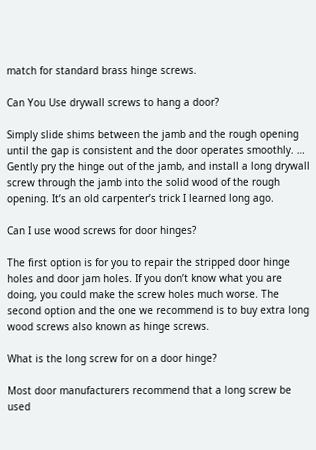match for standard brass hinge screws.

Can You Use drywall screws to hang a door?

Simply slide shims between the jamb and the rough opening until the gap is consistent and the door operates smoothly. … Gently pry the hinge out of the jamb, and install a long drywall screw through the jamb into the solid wood of the rough opening. It’s an old carpenter’s trick I learned long ago.

Can I use wood screws for door hinges?

The first option is for you to repair the stripped door hinge holes and door jam holes. If you don’t know what you are doing, you could make the screw holes much worse. The second option and the one we recommend is to buy extra long wood screws also known as hinge screws.

What is the long screw for on a door hinge?

Most door manufacturers recommend that a long screw be used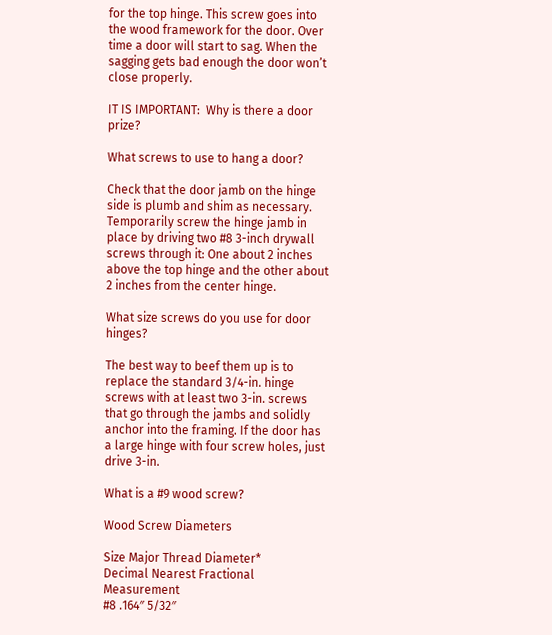for the top hinge. This screw goes into the wood framework for the door. Over time a door will start to sag. When the sagging gets bad enough the door won’t close properly.

IT IS IMPORTANT:  Why is there a door prize?

What screws to use to hang a door?

Check that the door jamb on the hinge side is plumb and shim as necessary. Temporarily screw the hinge jamb in place by driving two #8 3-inch drywall screws through it: One about 2 inches above the top hinge and the other about 2 inches from the center hinge.

What size screws do you use for door hinges?

The best way to beef them up is to replace the standard 3/4-in. hinge screws with at least two 3-in. screws that go through the jambs and solidly anchor into the framing. If the door has a large hinge with four screw holes, just drive 3-in.

What is a #9 wood screw?

Wood Screw Diameters

Size Major Thread Diameter*
Decimal Nearest Fractional Measurement
#8 .164″ 5/32″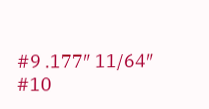#9 .177″ 11/64″
#10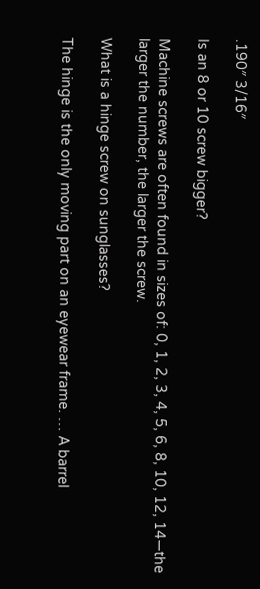.190″ 3/16″

Is an 8 or 10 screw bigger?

Machine screws are often found in sizes of: 0, 1, 2, 3, 4, 5, 6, 8, 10, 12, 14—the larger the number, the larger the screw.

What is a hinge screw on sunglasses?

The hinge is the only moving part on an eyewear frame. … A barrel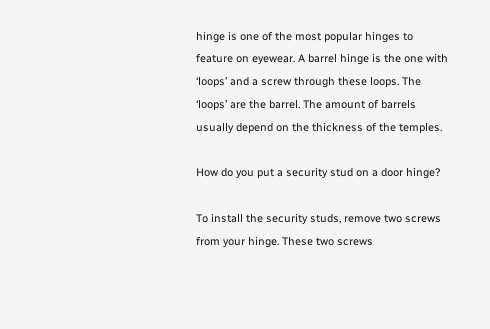hinge is one of the most popular hinges to feature on eyewear. A barrel hinge is the one with ‘loops’ and a screw through these loops. The ‘loops’ are the barrel. The amount of barrels usually depend on the thickness of the temples.

How do you put a security stud on a door hinge?

To install the security studs, remove two screws from your hinge. These two screws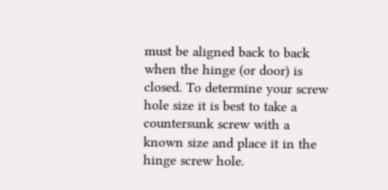must be aligned back to back when the hinge (or door) is closed. To determine your screw hole size it is best to take a countersunk screw with a known size and place it in the hinge screw hole.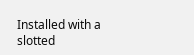Installed with a slotted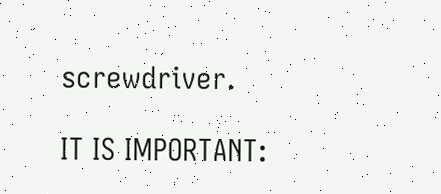screwdriver.

IT IS IMPORTANT: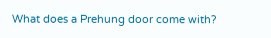What does a Prehung door come with?